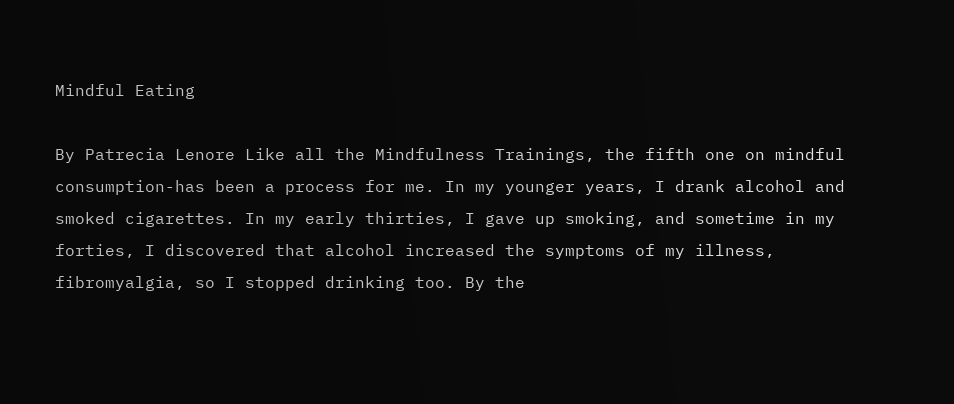Mindful Eating

By Patrecia Lenore Like all the Mindfulness Trainings, the fifth one on mindful consumption-has been a process for me. In my younger years, I drank alcohol and smoked cigarettes. In my early thirties, I gave up smoking, and sometime in my forties, I discovered that alcohol increased the symptoms of my illness, fibromyalgia, so I stopped drinking too. By the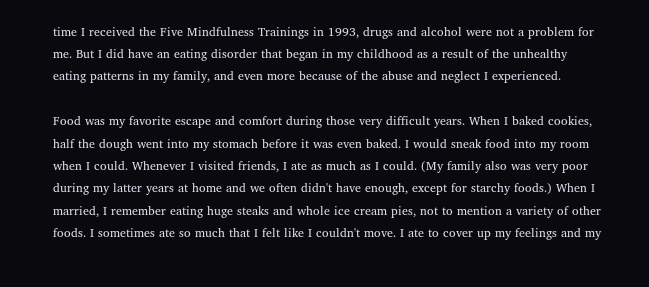time I received the Five Mindfulness Trainings in 1993, drugs and alcohol were not a problem for me. But I did have an eating disorder that began in my childhood as a result of the unhealthy eating patterns in my family, and even more because of the abuse and neglect I experienced.

Food was my favorite escape and comfort during those very difficult years. When I baked cookies, half the dough went into my stomach before it was even baked. I would sneak food into my room when I could. Whenever I visited friends, I ate as much as I could. (My family also was very poor during my latter years at home and we often didn't have enough, except for starchy foods.) When I married, I remember eating huge steaks and whole ice cream pies, not to mention a variety of other foods. I sometimes ate so much that I felt like I couldn't move. I ate to cover up my feelings and my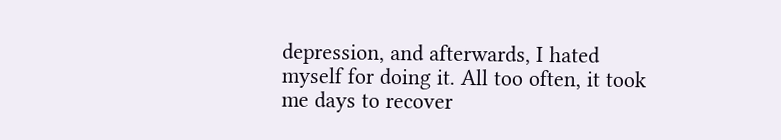depression, and afterwards, I hated myself for doing it. All too often, it took me days to recover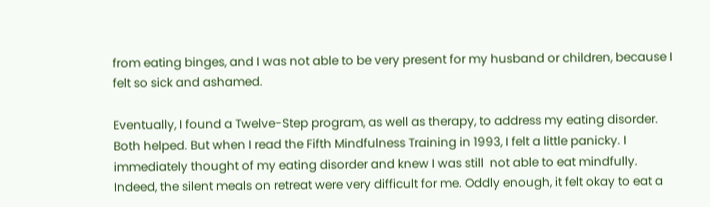from eating binges, and I was not able to be very present for my husband or children, because I felt so sick and ashamed.

Eventually, I found a Twelve-Step program, as well as therapy, to address my eating disorder. Both helped. But when I read the Fifth Mindfulness Training in 1993, I felt a little panicky. I immediately thought of my eating disorder and knew I was still  not able to eat mindfully. Indeed, the silent meals on retreat were very difficult for me. Oddly enough, it felt okay to eat a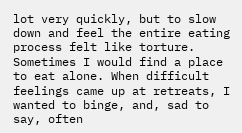lot very quickly, but to slow down and feel the entire eating process felt like torture. Sometimes I would find a place to eat alone. When difficult feelings came up at retreats, I wanted to binge, and, sad to say, often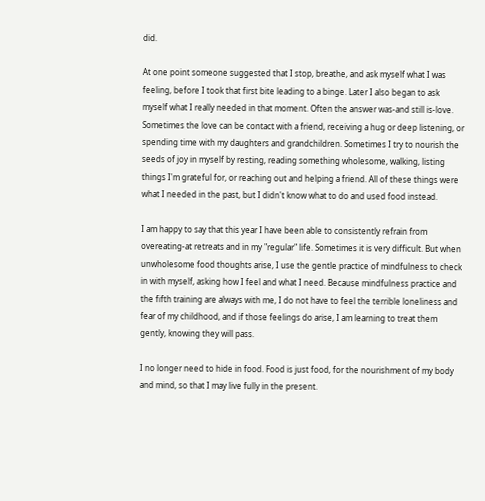did.

At one point someone suggested that I stop, breathe, and ask myself what I was feeling, before I took that first bite leading to a binge. Later I also began to ask myself what I really needed in that moment. Often the answer was-and still is-love. Sometimes the love can be contact with a friend, receiving a hug or deep listening, or spending time with my daughters and grandchildren. Sometimes I try to nourish the seeds of joy in myself by resting, reading something wholesome, walking, listing things I'm grateful for, or reaching out and helping a friend. All of these things were what I needed in the past, but I didn't know what to do and used food instead.

I am happy to say that this year I have been able to consistently refrain from overeating-at retreats and in my "regular" life. Sometimes it is very difficult. But when unwholesome food thoughts arise, I use the gentle practice of mindfulness to check in with myself, asking how I feel and what I need. Because mindfulness practice and the fifth training are always with me, I do not have to feel the terrible loneliness and fear of my childhood, and if those feelings do arise, I am learning to treat them gently, knowing they will pass.

I no longer need to hide in food. Food is just food, for the nourishment of my body and mind, so that I may live fully in the present.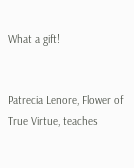What a gift!


Patrecia Lenore, Flower of True Virtue, teaches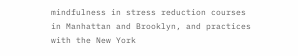mindfulness in stress reduction courses in Manhattan and Brooklyn, and practices with the New York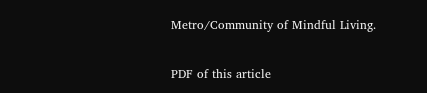Metro/Community of Mindful Living.

PDF of this article